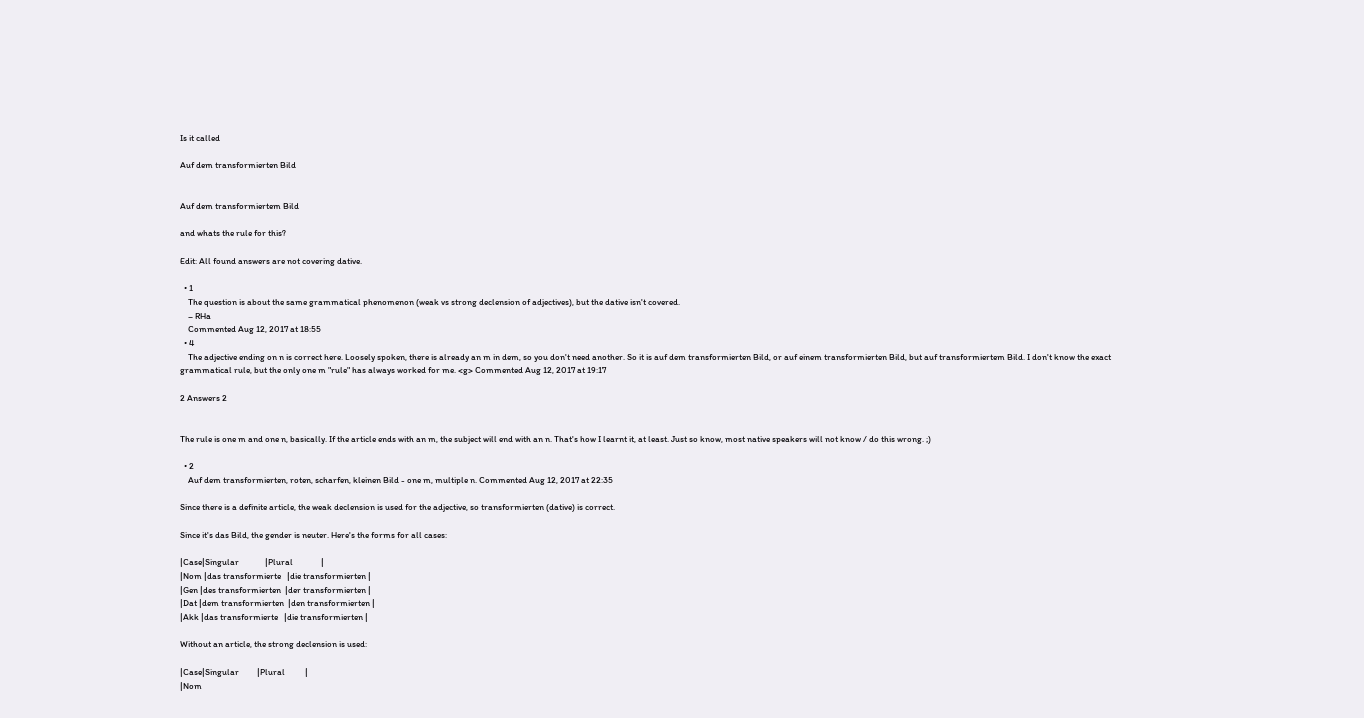Is it called

Auf dem transformierten Bild


Auf dem transformiertem Bild

and whats the rule for this?

Edit: All found answers are not covering dative.

  • 1
    The question is about the same grammatical phenomenon (weak vs strong declension of adjectives), but the dative isn't covered.
    – RHa
    Commented Aug 12, 2017 at 18:55
  • 4
    The adjective ending on n is correct here. Loosely spoken, there is already an m in dem, so you don't need another. So it is auf dem transformierten Bild, or auf einem transformierten Bild, but auf transformiertem Bild. I don't know the exact grammatical rule, but the only one m "rule" has always worked for me. <g> Commented Aug 12, 2017 at 19:17

2 Answers 2


The rule is one m and one n, basically. If the article ends with an m, the subject will end with an n. That's how I learnt it, at least. Just so know, most native speakers will not know / do this wrong. ;)

  • 2
    Auf dem transformierten, roten, scharfen, kleinen Bild - one m, multiple n. Commented Aug 12, 2017 at 22:35

Since there is a definite article, the weak declension is used for the adjective, so transformierten (dative) is correct.

Since it's das Bild, the gender is neuter. Here's the forms for all cases:

|Case|Singular             |Plural              |
|Nom |das transformierte   |die transformierten |
|Gen |des transformierten  |der transformierten |
|Dat |dem transformierten  |den transformierten |
|Akk |das transformierte   |die transformierten |

Without an article, the strong declension is used:

|Case|Singular         |Plural          |
|Nom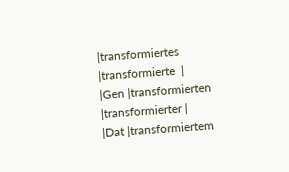|transformiertes  |transformierte  |
|Gen |transformierten  |transformierter |
|Dat |transformiertem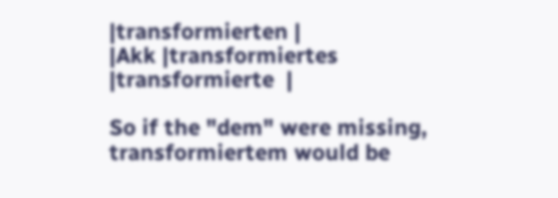|transformierten |
|Akk |transformiertes  |transformierte  |

So if the "dem" were missing, transformiertem would be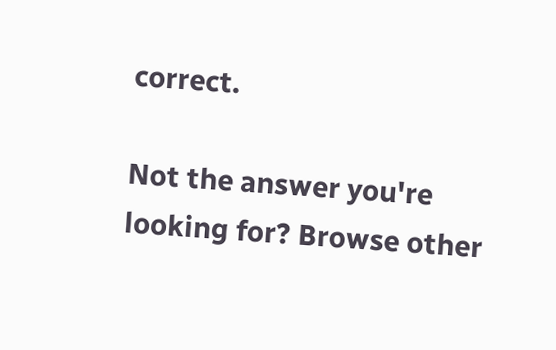correct.

Not the answer you're looking for? Browse other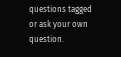questions tagged or ask your own question.